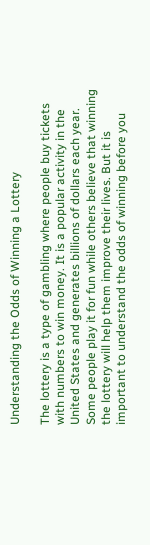Understanding the Odds of Winning a Lottery

The lottery is a type of gambling where people buy tickets with numbers to win money. It is a popular activity in the United States and generates billions of dollars each year. Some people play it for fun while others believe that winning the lottery will help them improve their lives. But it is important to understand the odds of winning before you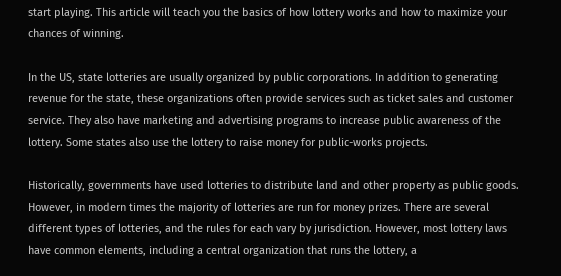start playing. This article will teach you the basics of how lottery works and how to maximize your chances of winning.

In the US, state lotteries are usually organized by public corporations. In addition to generating revenue for the state, these organizations often provide services such as ticket sales and customer service. They also have marketing and advertising programs to increase public awareness of the lottery. Some states also use the lottery to raise money for public-works projects.

Historically, governments have used lotteries to distribute land and other property as public goods. However, in modern times the majority of lotteries are run for money prizes. There are several different types of lotteries, and the rules for each vary by jurisdiction. However, most lottery laws have common elements, including a central organization that runs the lottery, a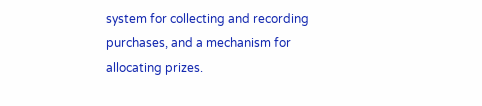system for collecting and recording purchases, and a mechanism for allocating prizes.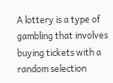A lottery is a type of gambling that involves buying tickets with a random selection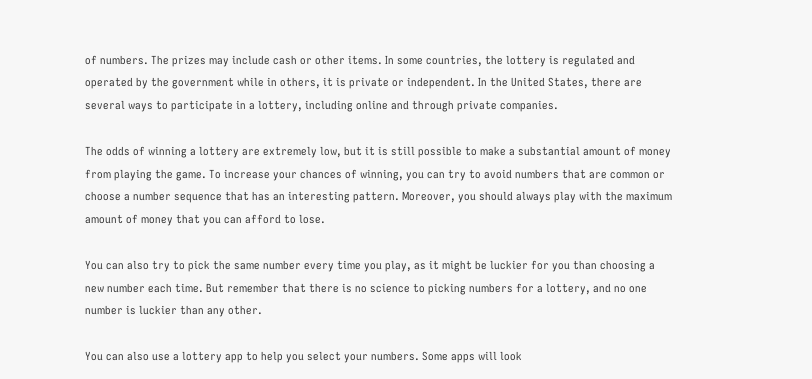of numbers. The prizes may include cash or other items. In some countries, the lottery is regulated and operated by the government while in others, it is private or independent. In the United States, there are several ways to participate in a lottery, including online and through private companies.

The odds of winning a lottery are extremely low, but it is still possible to make a substantial amount of money from playing the game. To increase your chances of winning, you can try to avoid numbers that are common or choose a number sequence that has an interesting pattern. Moreover, you should always play with the maximum amount of money that you can afford to lose.

You can also try to pick the same number every time you play, as it might be luckier for you than choosing a new number each time. But remember that there is no science to picking numbers for a lottery, and no one number is luckier than any other.

You can also use a lottery app to help you select your numbers. Some apps will look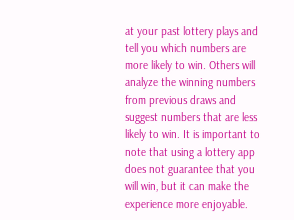at your past lottery plays and tell you which numbers are more likely to win. Others will analyze the winning numbers from previous draws and suggest numbers that are less likely to win. It is important to note that using a lottery app does not guarantee that you will win, but it can make the experience more enjoyable.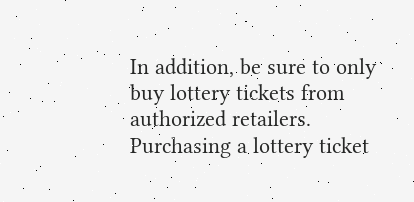In addition, be sure to only buy lottery tickets from authorized retailers. Purchasing a lottery ticket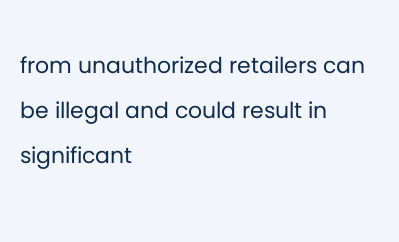from unauthorized retailers can be illegal and could result in significant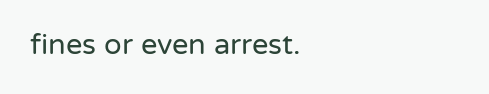fines or even arrest.